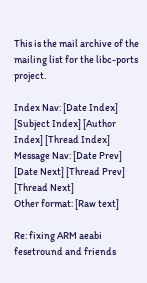This is the mail archive of the mailing list for the libc-ports project.

Index Nav: [Date Index] [Subject Index] [Author Index] [Thread Index]
Message Nav: [Date Prev] [Date Next] [Thread Prev] [Thread Next]
Other format: [Raw text]

Re: fixing ARM aeabi fesetround and friends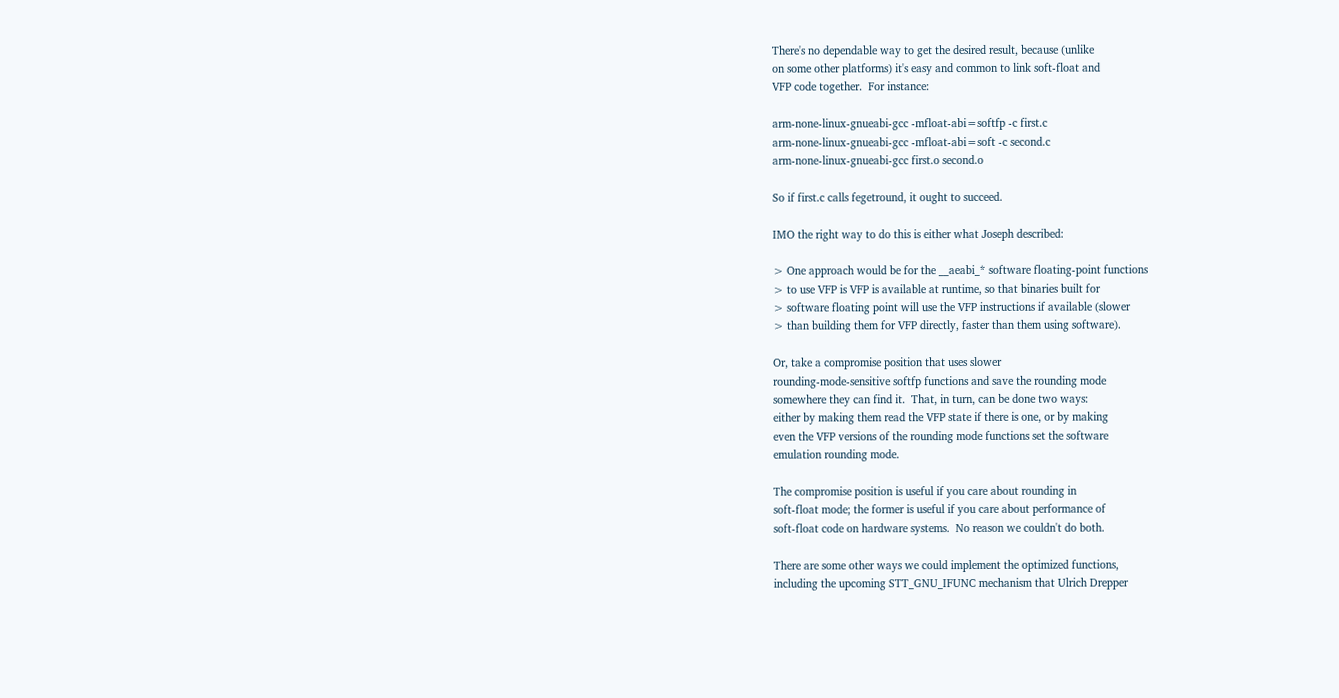There's no dependable way to get the desired result, because (unlike
on some other platforms) it's easy and common to link soft-float and
VFP code together.  For instance:

arm-none-linux-gnueabi-gcc -mfloat-abi=softfp -c first.c
arm-none-linux-gnueabi-gcc -mfloat-abi=soft -c second.c
arm-none-linux-gnueabi-gcc first.o second.o

So if first.c calls fegetround, it ought to succeed.

IMO the right way to do this is either what Joseph described:

> One approach would be for the __aeabi_* software floating-point functions
> to use VFP is VFP is available at runtime, so that binaries built for
> software floating point will use the VFP instructions if available (slower
> than building them for VFP directly, faster than them using software).

Or, take a compromise position that uses slower
rounding-mode-sensitive softfp functions and save the rounding mode
somewhere they can find it.  That, in turn, can be done two ways:
either by making them read the VFP state if there is one, or by making
even the VFP versions of the rounding mode functions set the software
emulation rounding mode.

The compromise position is useful if you care about rounding in
soft-float mode; the former is useful if you care about performance of
soft-float code on hardware systems.  No reason we couldn't do both.

There are some other ways we could implement the optimized functions,
including the upcoming STT_GNU_IFUNC mechanism that Ulrich Drepper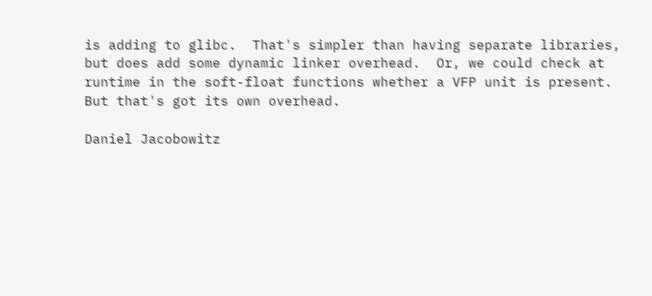is adding to glibc.  That's simpler than having separate libraries,
but does add some dynamic linker overhead.  Or, we could check at
runtime in the soft-float functions whether a VFP unit is present.
But that's got its own overhead.

Daniel Jacobowitz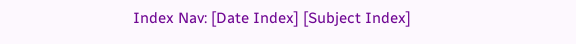Index Nav: [Date Index] [Subject Index]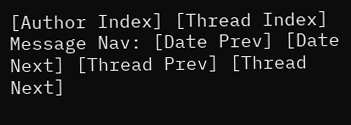[Author Index] [Thread Index]
Message Nav: [Date Prev] [Date Next] [Thread Prev] [Thread Next]